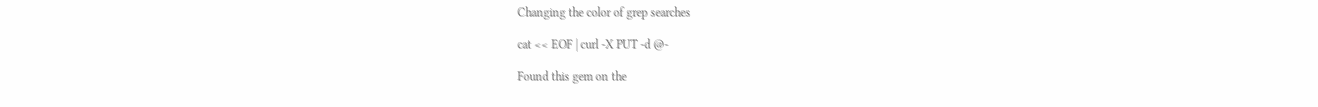Changing the color of grep searches

cat << EOF | curl -X PUT -d @-

Found this gem on the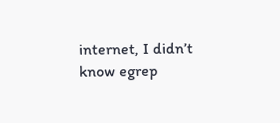internet, I didn’t know egrep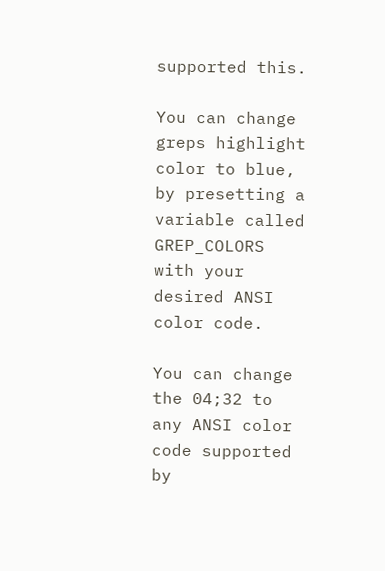supported this.

You can change greps highlight color to blue, by presetting a variable called GREP_COLORS with your desired ANSI color code.

You can change the 04;32 to any ANSI color code supported by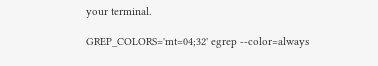your terminal.

GREP_COLORS='mt=04;32' egrep --color=always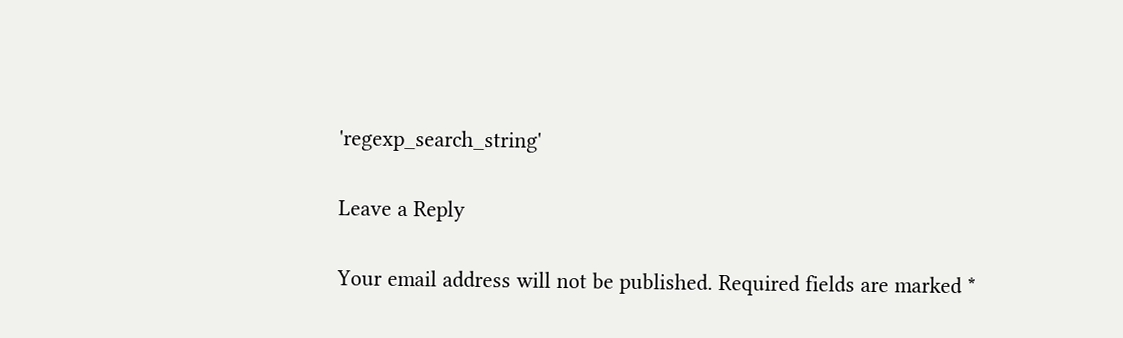'regexp_search_string'

Leave a Reply

Your email address will not be published. Required fields are marked *